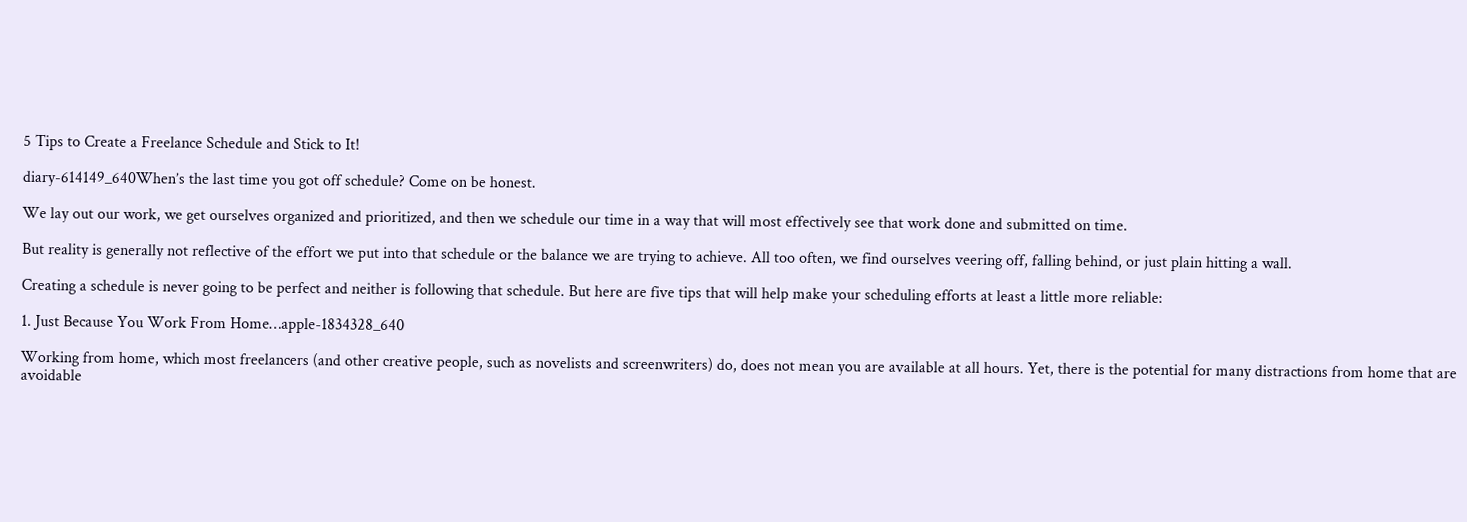5 Tips to Create a Freelance Schedule and Stick to It!

diary-614149_640When’s the last time you got off schedule? Come on be honest.

We lay out our work, we get ourselves organized and prioritized, and then we schedule our time in a way that will most effectively see that work done and submitted on time.

But reality is generally not reflective of the effort we put into that schedule or the balance we are trying to achieve. All too often, we find ourselves veering off, falling behind, or just plain hitting a wall.

Creating a schedule is never going to be perfect and neither is following that schedule. But here are five tips that will help make your scheduling efforts at least a little more reliable:

1. Just Because You Work From Home…apple-1834328_640

Working from home, which most freelancers (and other creative people, such as novelists and screenwriters) do, does not mean you are available at all hours. Yet, there is the potential for many distractions from home that are avoidable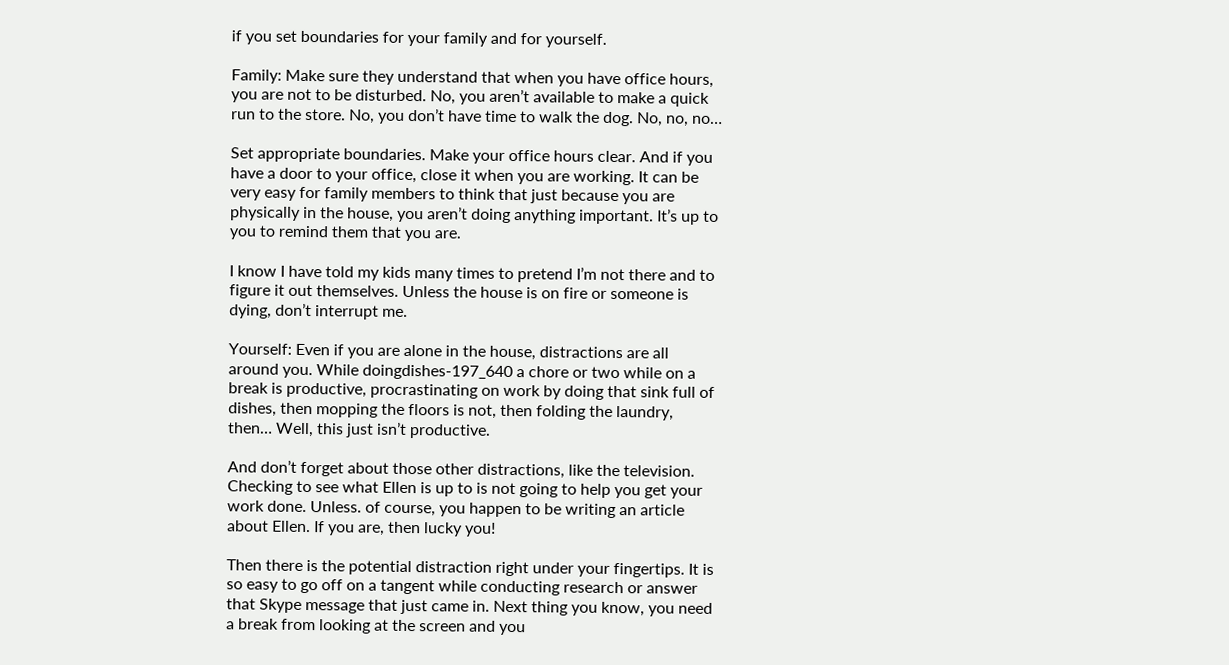if you set boundaries for your family and for yourself.

Family: Make sure they understand that when you have office hours, you are not to be disturbed. No, you aren’t available to make a quick run to the store. No, you don’t have time to walk the dog. No, no, no…

Set appropriate boundaries. Make your office hours clear. And if you have a door to your office, close it when you are working. It can be very easy for family members to think that just because you are physically in the house, you aren’t doing anything important. It’s up to you to remind them that you are.

I know I have told my kids many times to pretend I’m not there and to figure it out themselves. Unless the house is on fire or someone is dying, don’t interrupt me.

Yourself: Even if you are alone in the house, distractions are all around you. While doingdishes-197_640 a chore or two while on a break is productive, procrastinating on work by doing that sink full of dishes, then mopping the floors is not, then folding the laundry, then… Well, this just isn’t productive.

And don’t forget about those other distractions, like the television. Checking to see what Ellen is up to is not going to help you get your work done. Unless. of course, you happen to be writing an article about Ellen. If you are, then lucky you!

Then there is the potential distraction right under your fingertips. It is so easy to go off on a tangent while conducting research or answer that Skype message that just came in. Next thing you know, you need a break from looking at the screen and you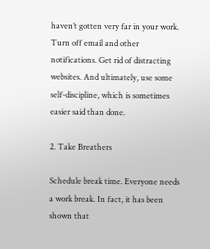haven’t gotten very far in your work. Turn off email and other notifications. Get rid of distracting websites. And ultimately, use some self-discipline, which is sometimes easier said than done.

2. Take Breathers

Schedule break time. Everyone needs a work break. In fact, it has been shown that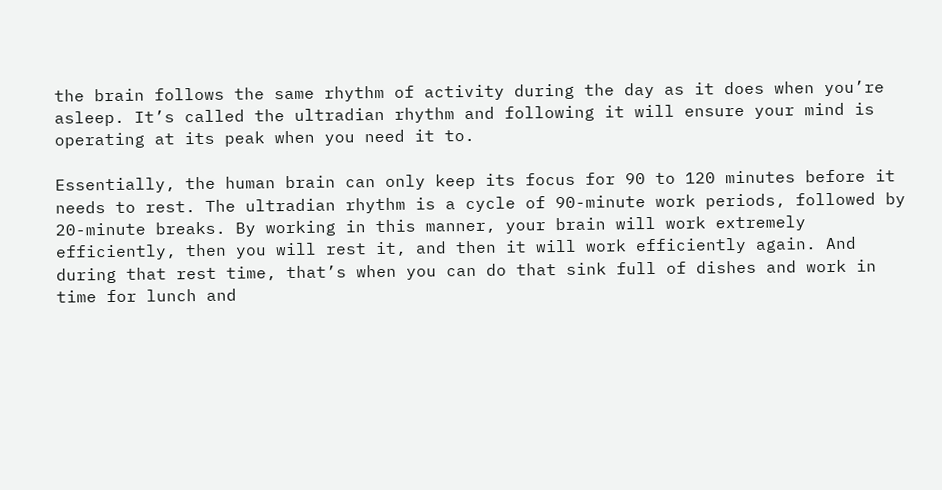the brain follows the same rhythm of activity during the day as it does when you’re asleep. It’s called the ultradian rhythm and following it will ensure your mind is operating at its peak when you need it to.

Essentially, the human brain can only keep its focus for 90 to 120 minutes before it needs to rest. The ultradian rhythm is a cycle of 90-minute work periods, followed by 20-minute breaks. By working in this manner, your brain will work extremely efficiently, then you will rest it, and then it will work efficiently again. And during that rest time, that’s when you can do that sink full of dishes and work in time for lunch and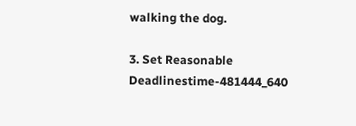walking the dog.

3. Set Reasonable Deadlinestime-481444_640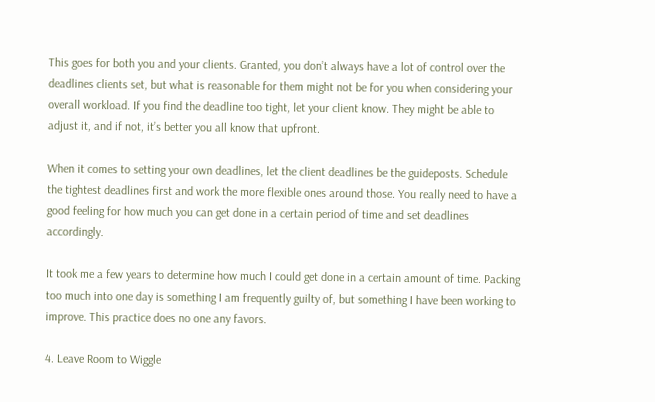This goes for both you and your clients. Granted, you don’t always have a lot of control over the deadlines clients set, but what is reasonable for them might not be for you when considering your overall workload. If you find the deadline too tight, let your client know. They might be able to adjust it, and if not, it’s better you all know that upfront.

When it comes to setting your own deadlines, let the client deadlines be the guideposts. Schedule the tightest deadlines first and work the more flexible ones around those. You really need to have a good feeling for how much you can get done in a certain period of time and set deadlines accordingly.

It took me a few years to determine how much I could get done in a certain amount of time. Packing too much into one day is something I am frequently guilty of, but something I have been working to improve. This practice does no one any favors.

4. Leave Room to Wiggle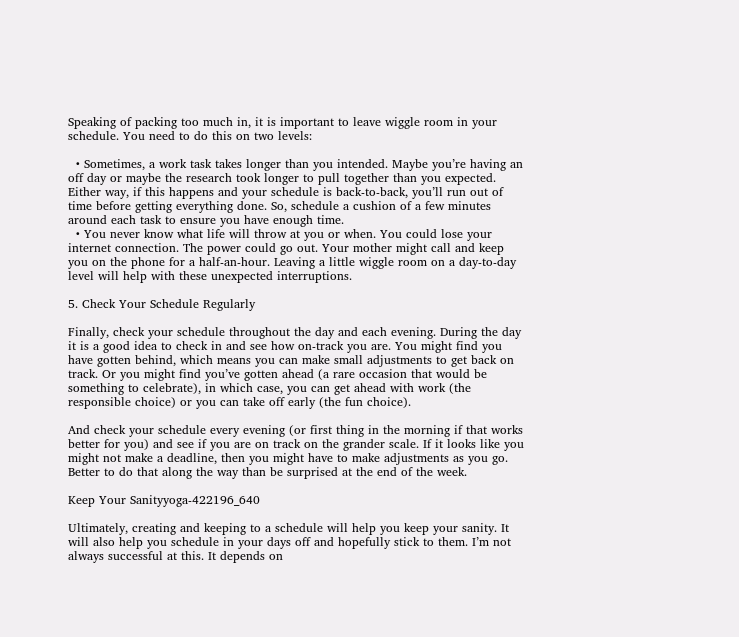Speaking of packing too much in, it is important to leave wiggle room in your schedule. You need to do this on two levels:

  • Sometimes, a work task takes longer than you intended. Maybe you’re having an off day or maybe the research took longer to pull together than you expected. Either way, if this happens and your schedule is back-to-back, you’ll run out of time before getting everything done. So, schedule a cushion of a few minutes around each task to ensure you have enough time.
  • You never know what life will throw at you or when. You could lose your internet connection. The power could go out. Your mother might call and keep you on the phone for a half-an-hour. Leaving a little wiggle room on a day-to-day level will help with these unexpected interruptions.

5. Check Your Schedule Regularly

Finally, check your schedule throughout the day and each evening. During the day it is a good idea to check in and see how on-track you are. You might find you have gotten behind, which means you can make small adjustments to get back on track. Or you might find you’ve gotten ahead (a rare occasion that would be something to celebrate), in which case, you can get ahead with work (the responsible choice) or you can take off early (the fun choice).

And check your schedule every evening (or first thing in the morning if that works better for you) and see if you are on track on the grander scale. If it looks like you might not make a deadline, then you might have to make adjustments as you go. Better to do that along the way than be surprised at the end of the week.

Keep Your Sanityyoga-422196_640

Ultimately, creating and keeping to a schedule will help you keep your sanity. It will also help you schedule in your days off and hopefully stick to them. I’m not always successful at this. It depends on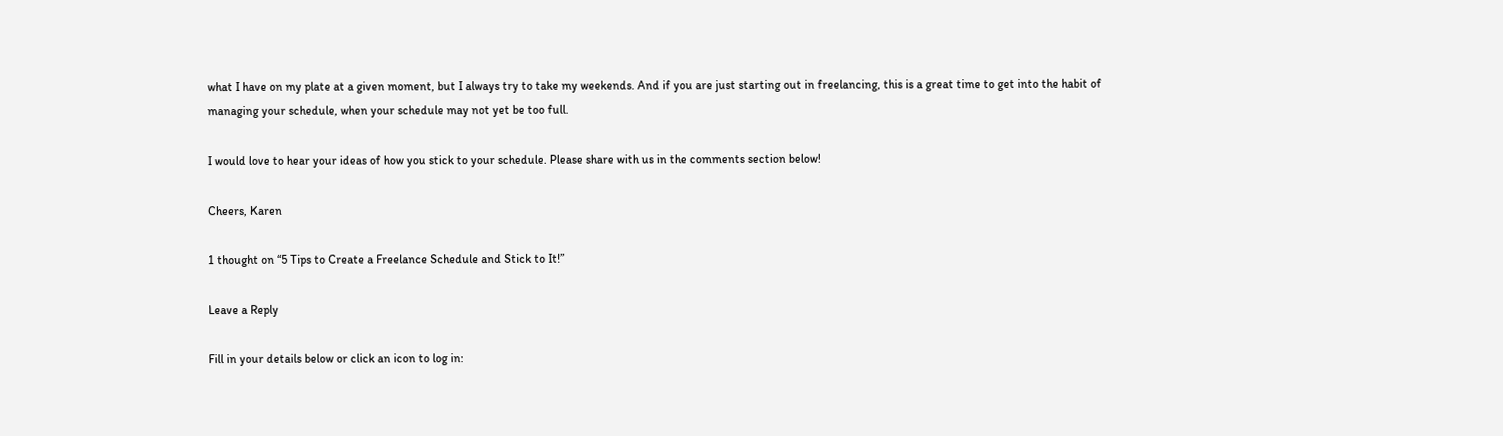what I have on my plate at a given moment, but I always try to take my weekends. And if you are just starting out in freelancing, this is a great time to get into the habit of managing your schedule, when your schedule may not yet be too full.

I would love to hear your ideas of how you stick to your schedule. Please share with us in the comments section below!

Cheers, Karen

1 thought on “5 Tips to Create a Freelance Schedule and Stick to It!”

Leave a Reply

Fill in your details below or click an icon to log in: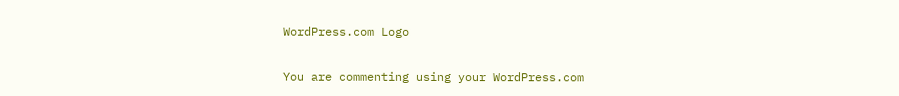WordPress.com Logo

You are commenting using your WordPress.com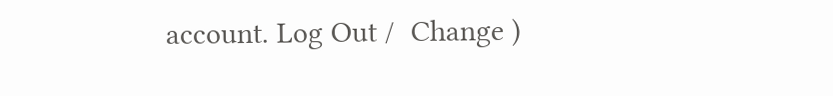account. Log Out /  Change )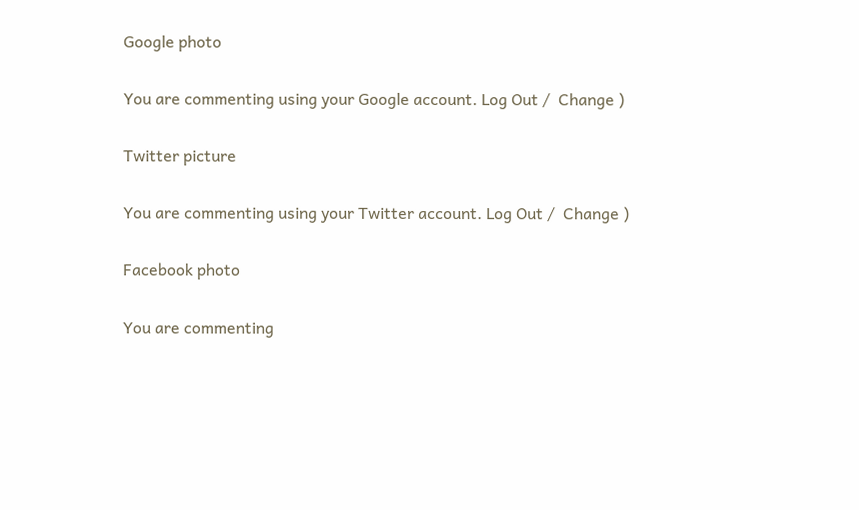Google photo

You are commenting using your Google account. Log Out /  Change )

Twitter picture

You are commenting using your Twitter account. Log Out /  Change )

Facebook photo

You are commenting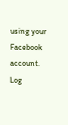using your Facebook account. Log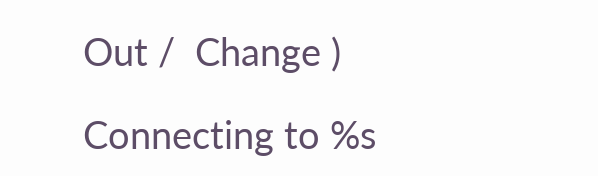Out /  Change )

Connecting to %s